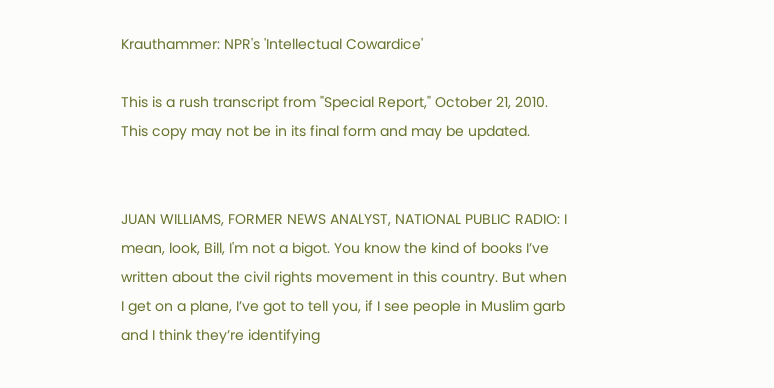Krauthammer: NPR's 'Intellectual Cowardice'

This is a rush transcript from "Special Report," October 21, 2010. This copy may not be in its final form and may be updated.


JUAN WILLIAMS, FORMER NEWS ANALYST, NATIONAL PUBLIC RADIO: I mean, look, Bill, I'm not a bigot. You know the kind of books I’ve written about the civil rights movement in this country. But when I get on a plane, I’ve got to tell you, if I see people in Muslim garb and I think they’re identifying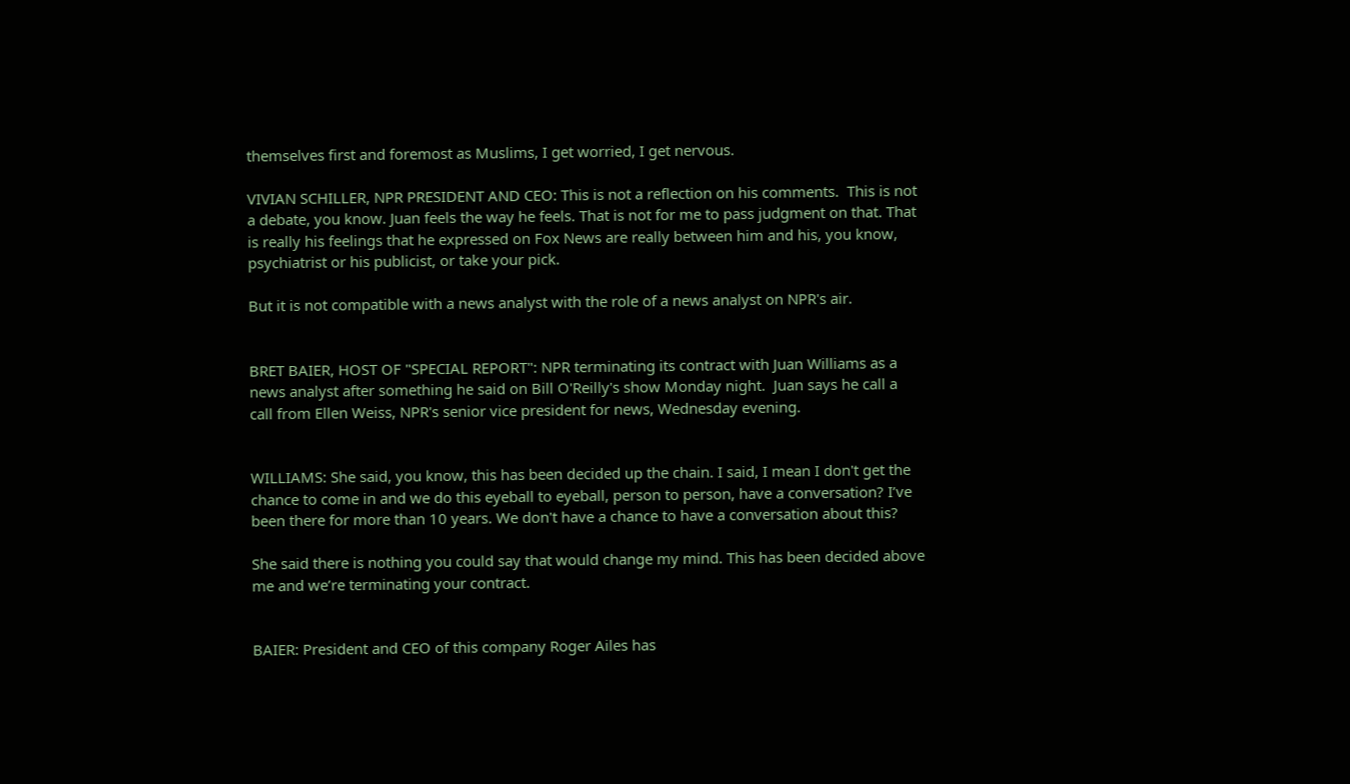themselves first and foremost as Muslims, I get worried, I get nervous.

VIVIAN SCHILLER, NPR PRESIDENT AND CEO: This is not a reflection on his comments.  This is not a debate, you know. Juan feels the way he feels. That is not for me to pass judgment on that. That is really his feelings that he expressed on Fox News are really between him and his, you know, psychiatrist or his publicist, or take your pick.

But it is not compatible with a news analyst with the role of a news analyst on NPR's air.


BRET BAIER, HOST OF "SPECIAL REPORT": NPR terminating its contract with Juan Williams as a news analyst after something he said on Bill O'Reilly's show Monday night.  Juan says he call a call from Ellen Weiss, NPR's senior vice president for news, Wednesday evening.


WILLIAMS: She said, you know, this has been decided up the chain. I said, I mean I don't get the chance to come in and we do this eyeball to eyeball, person to person, have a conversation? I’ve been there for more than 10 years. We don't have a chance to have a conversation about this?

She said there is nothing you could say that would change my mind. This has been decided above me and we’re terminating your contract.


BAIER: President and CEO of this company Roger Ailes has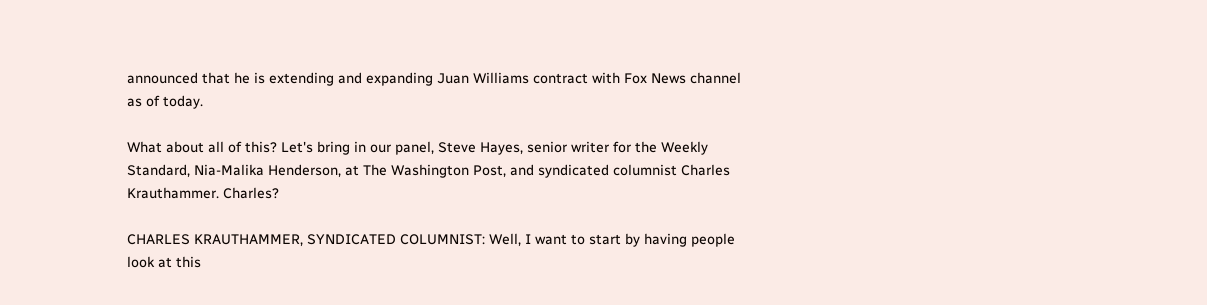announced that he is extending and expanding Juan Williams contract with Fox News channel as of today.

What about all of this? Let's bring in our panel, Steve Hayes, senior writer for the Weekly Standard, Nia-Malika Henderson, at The Washington Post, and syndicated columnist Charles Krauthammer. Charles?

CHARLES KRAUTHAMMER, SYNDICATED COLUMNIST: Well, I want to start by having people look at this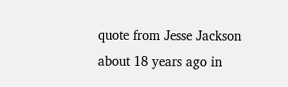quote from Jesse Jackson about 18 years ago in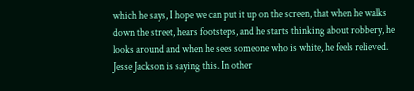which he says, I hope we can put it up on the screen, that when he walks down the street, hears footsteps, and he starts thinking about robbery, he looks around and when he sees someone who is white, he feels relieved.  Jesse Jackson is saying this. In other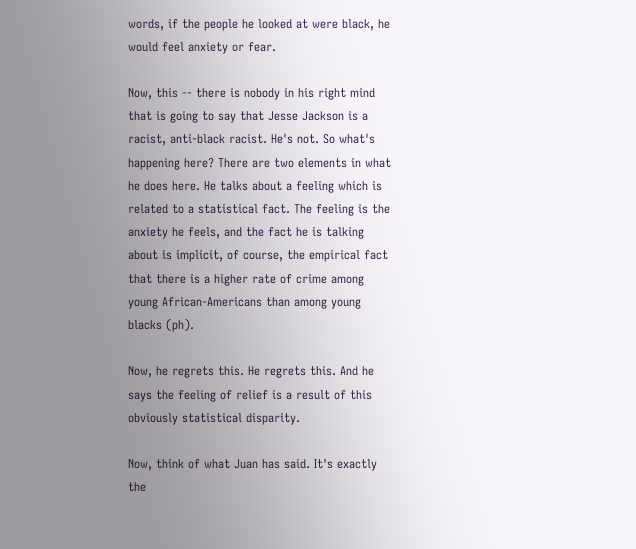words, if the people he looked at were black, he would feel anxiety or fear.

Now, this -- there is nobody in his right mind that is going to say that Jesse Jackson is a racist, anti-black racist. He's not. So what's happening here? There are two elements in what he does here. He talks about a feeling which is related to a statistical fact. The feeling is the anxiety he feels, and the fact he is talking about is implicit, of course, the empirical fact that there is a higher rate of crime among young African-Americans than among young blacks (ph).

Now, he regrets this. He regrets this. And he says the feeling of relief is a result of this obviously statistical disparity.

Now, think of what Juan has said. It's exactly the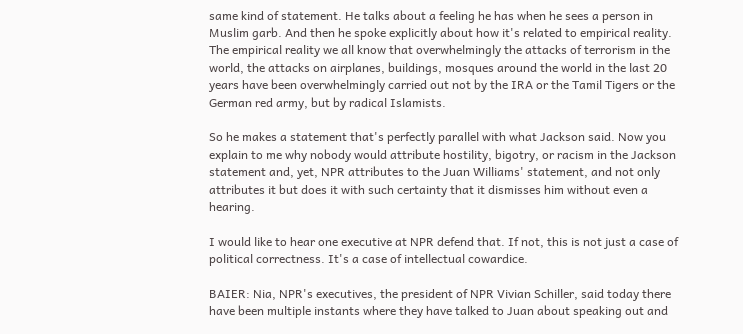same kind of statement. He talks about a feeling he has when he sees a person in Muslim garb. And then he spoke explicitly about how it's related to empirical reality. The empirical reality we all know that overwhelmingly the attacks of terrorism in the world, the attacks on airplanes, buildings, mosques around the world in the last 20 years have been overwhelmingly carried out not by the IRA or the Tamil Tigers or the German red army, but by radical Islamists.

So he makes a statement that's perfectly parallel with what Jackson said. Now you explain to me why nobody would attribute hostility, bigotry, or racism in the Jackson statement and, yet, NPR attributes to the Juan Williams' statement, and not only attributes it but does it with such certainty that it dismisses him without even a hearing.

I would like to hear one executive at NPR defend that. If not, this is not just a case of political correctness. It's a case of intellectual cowardice.

BAIER: Nia, NPR's executives, the president of NPR Vivian Schiller, said today there have been multiple instants where they have talked to Juan about speaking out and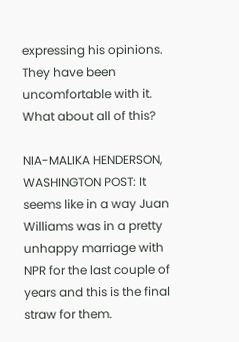expressing his opinions. They have been uncomfortable with it. What about all of this?

NIA-MALIKA HENDERSON, WASHINGTON POST: It seems like in a way Juan Williams was in a pretty unhappy marriage with NPR for the last couple of years and this is the final straw for them.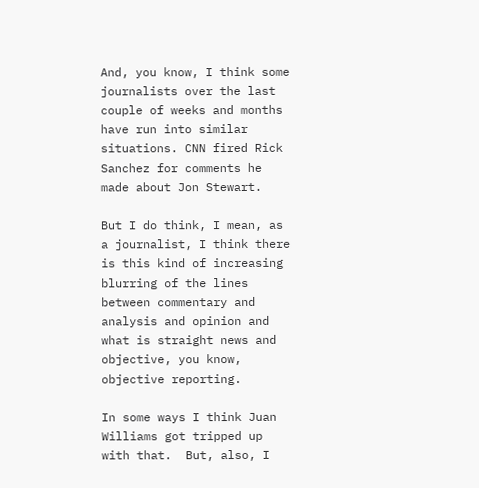And, you know, I think some journalists over the last couple of weeks and months have run into similar situations. CNN fired Rick Sanchez for comments he made about Jon Stewart.

But I do think, I mean, as a journalist, I think there is this kind of increasing blurring of the lines between commentary and analysis and opinion and what is straight news and objective, you know, objective reporting.

In some ways I think Juan Williams got tripped up with that.  But, also, I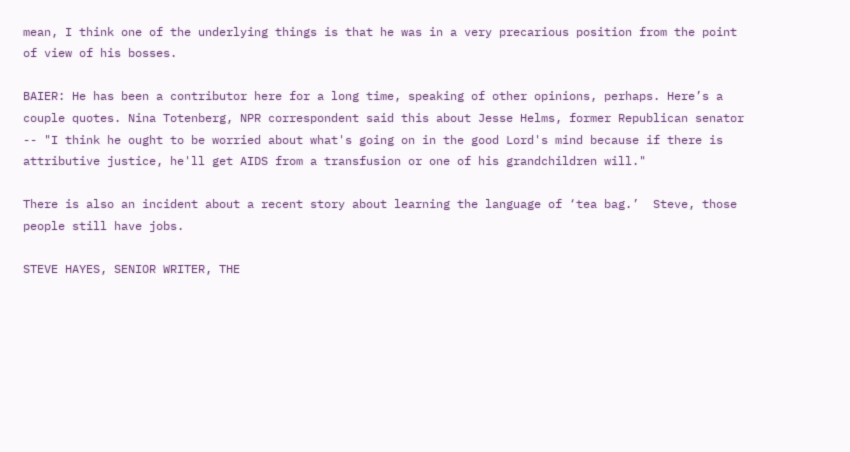mean, I think one of the underlying things is that he was in a very precarious position from the point of view of his bosses.

BAIER: He has been a contributor here for a long time, speaking of other opinions, perhaps. Here’s a couple quotes. Nina Totenberg, NPR correspondent said this about Jesse Helms, former Republican senator -- "I think he ought to be worried about what's going on in the good Lord's mind because if there is attributive justice, he'll get AIDS from a transfusion or one of his grandchildren will."

There is also an incident about a recent story about learning the language of ‘tea bag.’  Steve, those people still have jobs.

STEVE HAYES, SENIOR WRITER, THE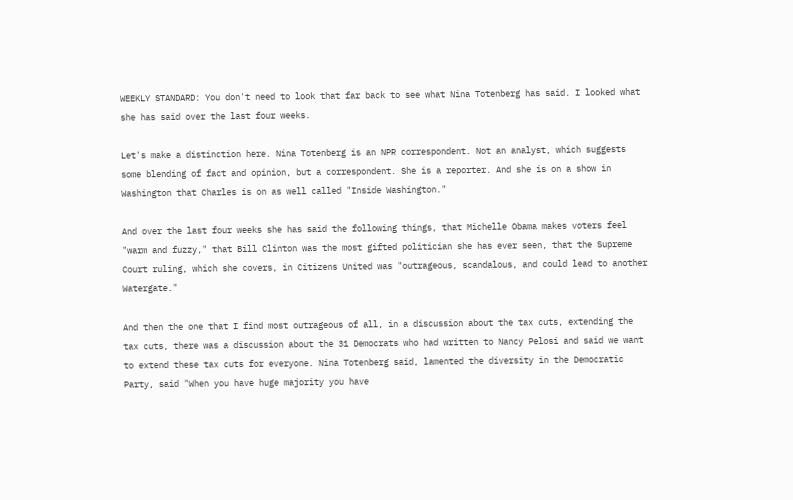WEEKLY STANDARD: You don't need to look that far back to see what Nina Totenberg has said. I looked what she has said over the last four weeks.

Let's make a distinction here. Nina Totenberg is an NPR correspondent. Not an analyst, which suggests some blending of fact and opinion, but a correspondent. She is a reporter. And she is on a show in Washington that Charles is on as well called "Inside Washington."

And over the last four weeks she has said the following things, that Michelle Obama makes voters feel "warm and fuzzy," that Bill Clinton was the most gifted politician she has ever seen, that the Supreme Court ruling, which she covers, in Citizens United was "outrageous, scandalous, and could lead to another Watergate."

And then the one that I find most outrageous of all, in a discussion about the tax cuts, extending the tax cuts, there was a discussion about the 31 Democrats who had written to Nancy Pelosi and said we want to extend these tax cuts for everyone. Nina Totenberg said, lamented the diversity in the Democratic Party, said "When you have huge majority you have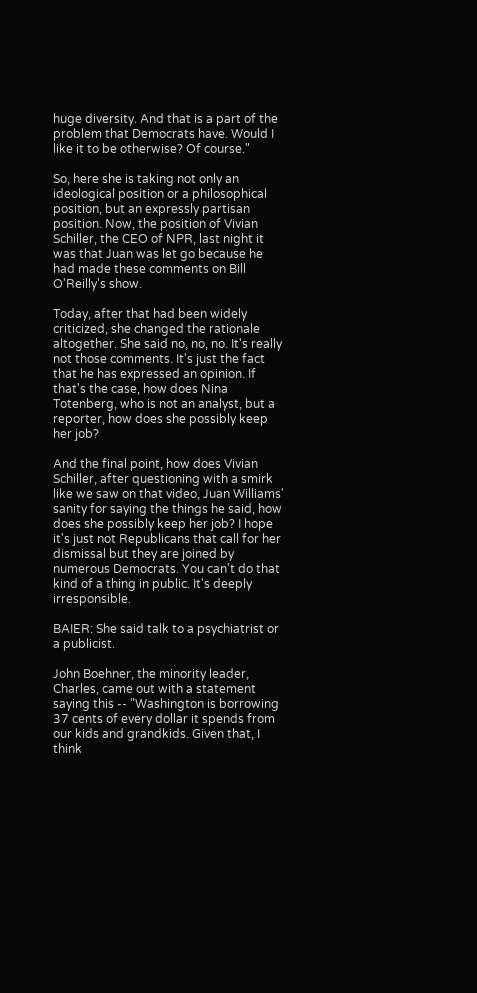huge diversity. And that is a part of the problem that Democrats have. Would I like it to be otherwise? Of course."

So, here she is taking not only an ideological position or a philosophical position, but an expressly partisan position. Now, the position of Vivian Schiller, the CEO of NPR, last night it was that Juan was let go because he had made these comments on Bill O'Reilly's show.

Today, after that had been widely criticized, she changed the rationale altogether. She said no, no, no. It's really not those comments. It's just the fact that he has expressed an opinion. If that's the case, how does Nina Totenberg, who is not an analyst, but a reporter, how does she possibly keep her job?

And the final point, how does Vivian Schiller, after questioning with a smirk like we saw on that video, Juan Williams' sanity for saying the things he said, how does she possibly keep her job? I hope it's just not Republicans that call for her dismissal but they are joined by numerous Democrats. You can't do that kind of a thing in public. It's deeply irresponsible.

BAIER: She said talk to a psychiatrist or a publicist.

John Boehner, the minority leader, Charles, came out with a statement saying this -- "Washington is borrowing 37 cents of every dollar it spends from our kids and grandkids. Given that, I think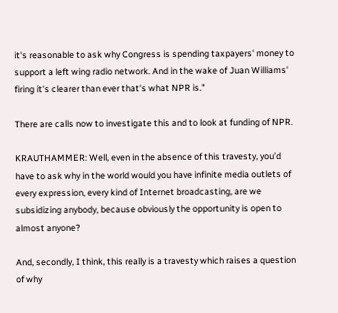it's reasonable to ask why Congress is spending taxpayers' money to support a left wing radio network. And in the wake of Juan Williams' firing it's clearer than ever that's what NPR is."

There are calls now to investigate this and to look at funding of NPR.

KRAUTHAMMER: Well, even in the absence of this travesty, you’d have to ask why in the world would you have infinite media outlets of every expression, every kind of Internet broadcasting, are we subsidizing anybody, because obviously the opportunity is open to almost anyone?

And, secondly, I think, this really is a travesty which raises a question of why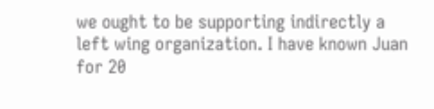we ought to be supporting indirectly a left wing organization. I have known Juan for 20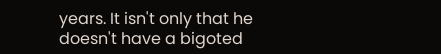years. It isn't only that he doesn't have a bigoted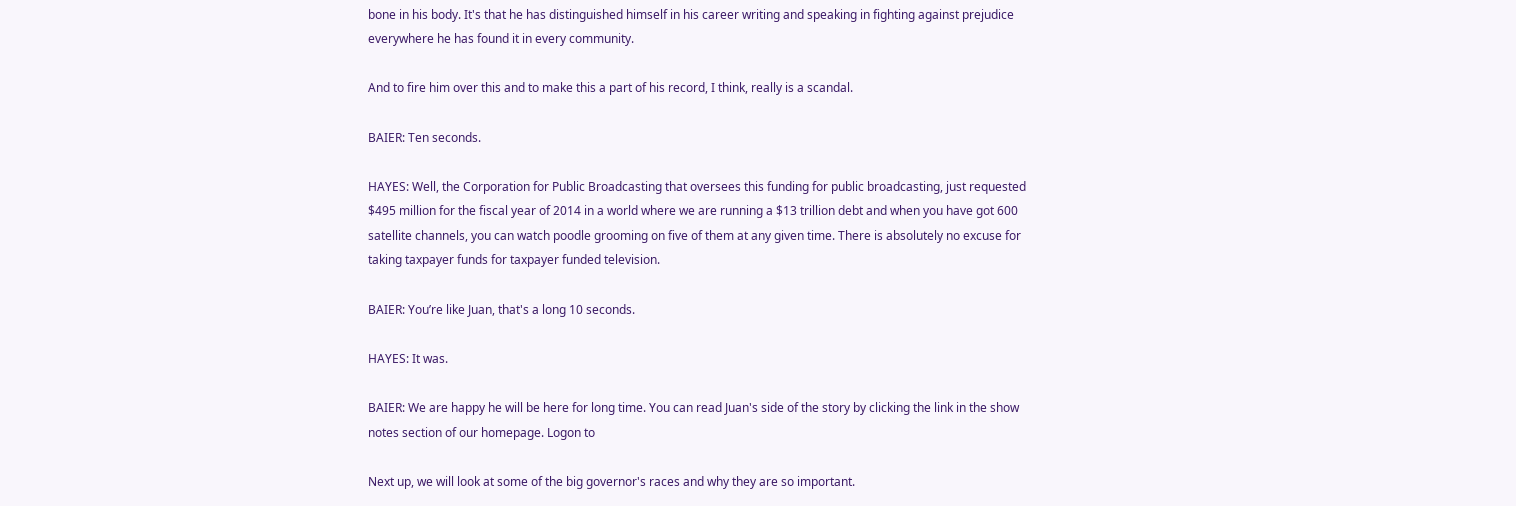bone in his body. It's that he has distinguished himself in his career writing and speaking in fighting against prejudice everywhere he has found it in every community.

And to fire him over this and to make this a part of his record, I think, really is a scandal.

BAIER: Ten seconds.

HAYES: Well, the Corporation for Public Broadcasting that oversees this funding for public broadcasting, just requested $495 million for the fiscal year of 2014 in a world where we are running a $13 trillion debt and when you have got 600 satellite channels, you can watch poodle grooming on five of them at any given time. There is absolutely no excuse for taking taxpayer funds for taxpayer funded television.

BAIER: You’re like Juan, that's a long 10 seconds.

HAYES: It was.

BAIER: We are happy he will be here for long time. You can read Juan's side of the story by clicking the link in the show notes section of our homepage. Logon to

Next up, we will look at some of the big governor's races and why they are so important.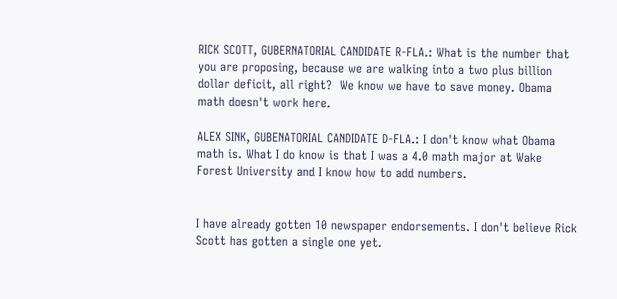RICK SCOTT, GUBERNATORIAL CANDIDATE R-FLA.: What is the number that you are proposing, because we are walking into a two plus billion dollar deficit, all right?  We know we have to save money. Obama math doesn't work here.

ALEX SINK, GUBENATORIAL CANDIDATE D-FLA.: I don't know what Obama math is. What I do know is that I was a 4.0 math major at Wake Forest University and I know how to add numbers.


I have already gotten 10 newspaper endorsements. I don't believe Rick Scott has gotten a single one yet.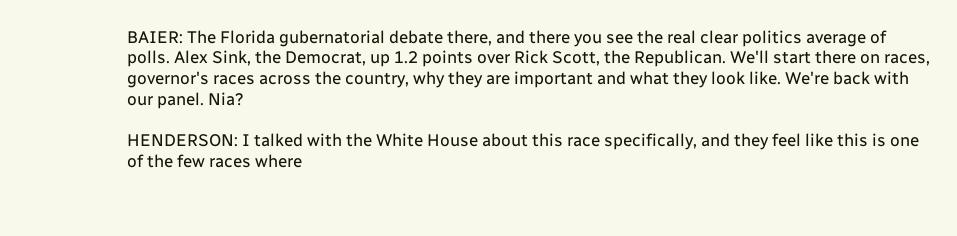BAIER: The Florida gubernatorial debate there, and there you see the real clear politics average of polls. Alex Sink, the Democrat, up 1.2 points over Rick Scott, the Republican. We'll start there on races, governor's races across the country, why they are important and what they look like. We're back with our panel. Nia?

HENDERSON: I talked with the White House about this race specifically, and they feel like this is one of the few races where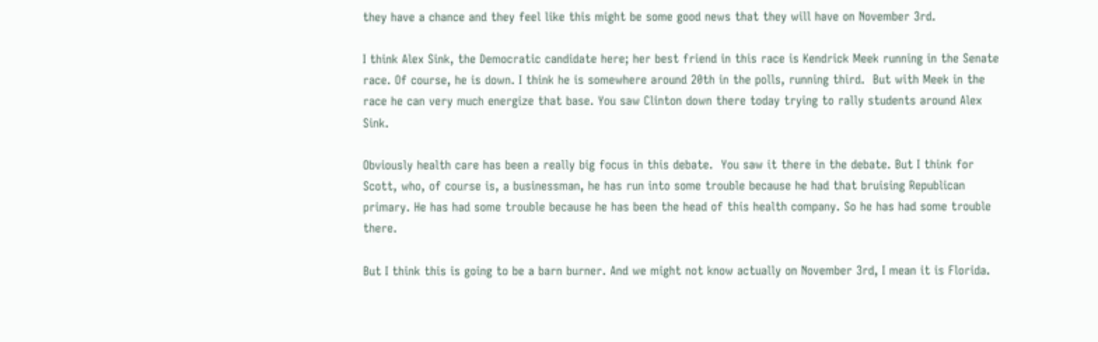they have a chance and they feel like this might be some good news that they will have on November 3rd.

I think Alex Sink, the Democratic candidate here; her best friend in this race is Kendrick Meek running in the Senate race. Of course, he is down. I think he is somewhere around 20th in the polls, running third.  But with Meek in the race he can very much energize that base. You saw Clinton down there today trying to rally students around Alex Sink.

Obviously health care has been a really big focus in this debate.  You saw it there in the debate. But I think for Scott, who, of course is, a businessman, he has run into some trouble because he had that bruising Republican primary. He has had some trouble because he has been the head of this health company. So he has had some trouble there.

But I think this is going to be a barn burner. And we might not know actually on November 3rd, I mean it is Florida.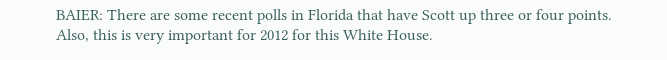BAIER: There are some recent polls in Florida that have Scott up three or four points. Also, this is very important for 2012 for this White House.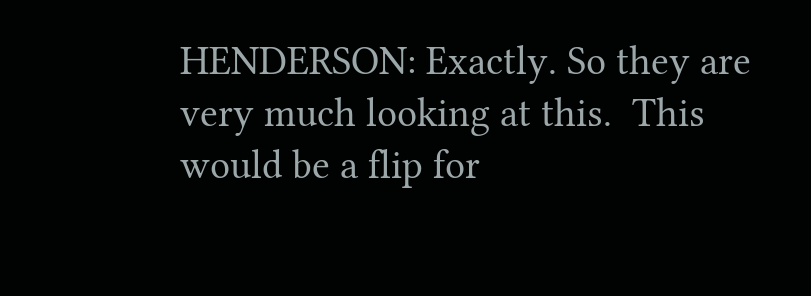HENDERSON: Exactly. So they are very much looking at this.  This would be a flip for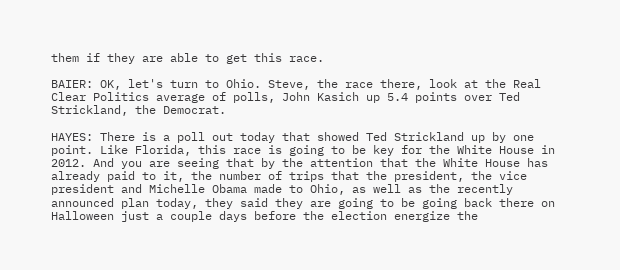them if they are able to get this race.

BAIER: OK, let's turn to Ohio. Steve, the race there, look at the Real Clear Politics average of polls, John Kasich up 5.4 points over Ted Strickland, the Democrat.

HAYES: There is a poll out today that showed Ted Strickland up by one point. Like Florida, this race is going to be key for the White House in 2012. And you are seeing that by the attention that the White House has already paid to it, the number of trips that the president, the vice president and Michelle Obama made to Ohio, as well as the recently announced plan today, they said they are going to be going back there on Halloween just a couple days before the election energize the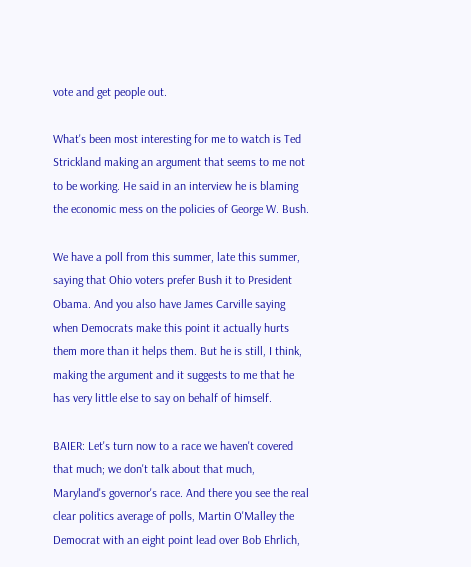vote and get people out.

What's been most interesting for me to watch is Ted Strickland making an argument that seems to me not to be working. He said in an interview he is blaming the economic mess on the policies of George W. Bush.

We have a poll from this summer, late this summer, saying that Ohio voters prefer Bush it to President Obama. And you also have James Carville saying when Democrats make this point it actually hurts them more than it helps them. But he is still, I think, making the argument and it suggests to me that he has very little else to say on behalf of himself.

BAIER: Let's turn now to a race we haven't covered that much; we don't talk about that much, Maryland's governor's race. And there you see the real clear politics average of polls, Martin O'Malley the Democrat with an eight point lead over Bob Ehrlich,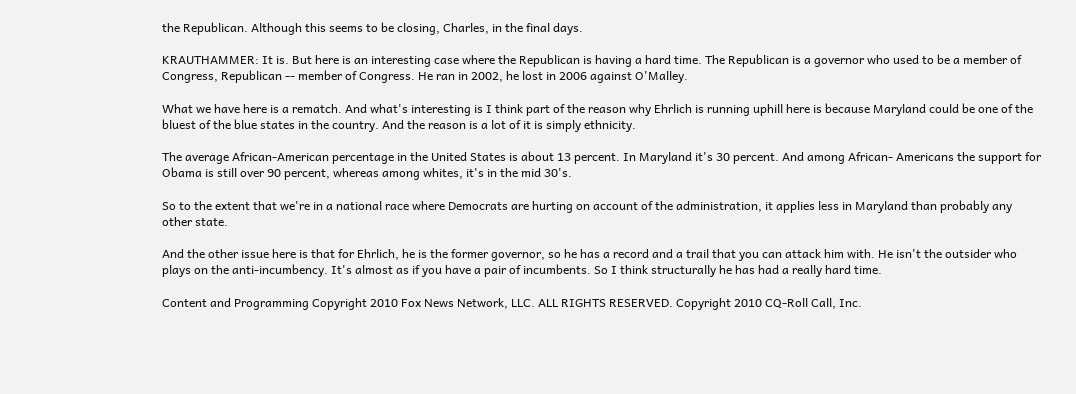the Republican. Although this seems to be closing, Charles, in the final days.

KRAUTHAMMER: It is. But here is an interesting case where the Republican is having a hard time. The Republican is a governor who used to be a member of Congress, Republican -- member of Congress. He ran in 2002, he lost in 2006 against O'Malley.

What we have here is a rematch. And what's interesting is I think part of the reason why Ehrlich is running uphill here is because Maryland could be one of the bluest of the blue states in the country. And the reason is a lot of it is simply ethnicity.

The average African-American percentage in the United States is about 13 percent. In Maryland it's 30 percent. And among African- Americans the support for Obama is still over 90 percent, whereas among whites, it's in the mid 30's.

So to the extent that we're in a national race where Democrats are hurting on account of the administration, it applies less in Maryland than probably any other state.

And the other issue here is that for Ehrlich, he is the former governor, so he has a record and a trail that you can attack him with. He isn't the outsider who plays on the anti-incumbency. It's almost as if you have a pair of incumbents. So I think structurally he has had a really hard time.

Content and Programming Copyright 2010 Fox News Network, LLC. ALL RIGHTS RESERVED. Copyright 2010 CQ-Roll Call, Inc.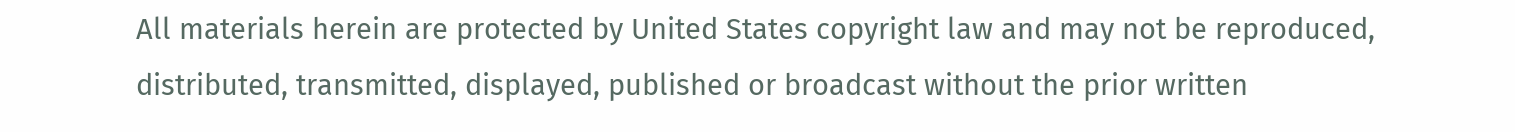All materials herein are protected by United States copyright law and may not be reproduced, distributed, transmitted, displayed, published or broadcast without the prior written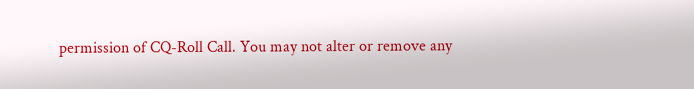permission of CQ-Roll Call. You may not alter or remove any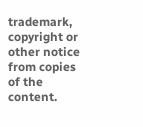trademark, copyright or other notice from copies of the content.